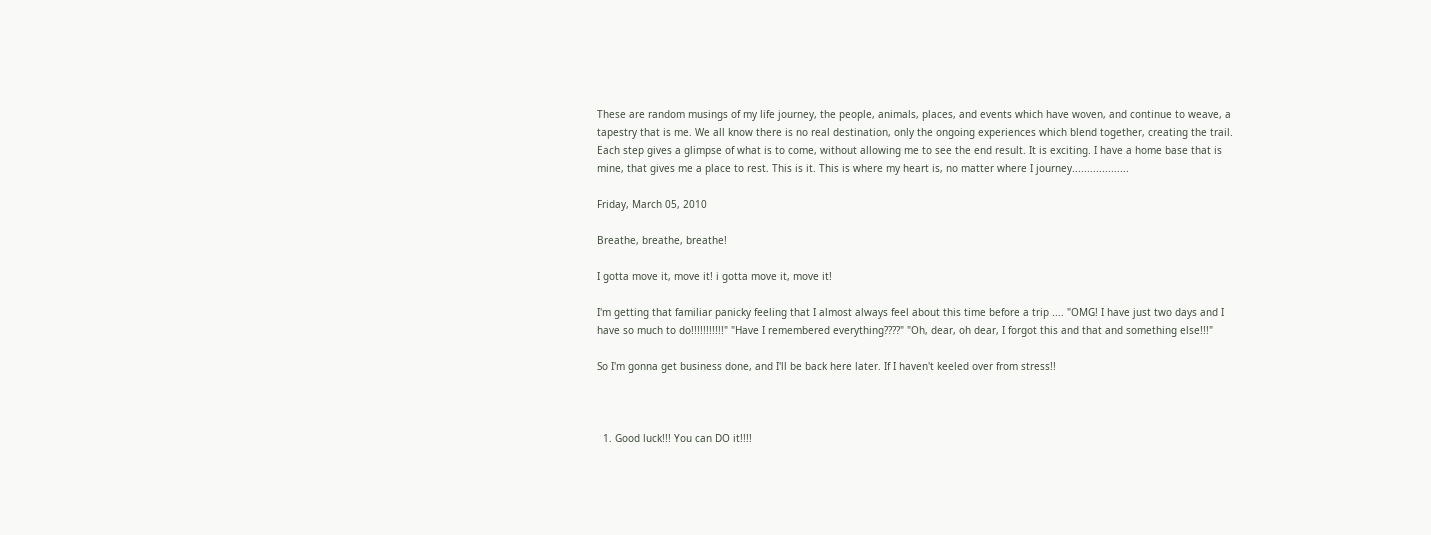These are random musings of my life journey, the people, animals, places, and events which have woven, and continue to weave, a tapestry that is me. We all know there is no real destination, only the ongoing experiences which blend together, creating the trail. Each step gives a glimpse of what is to come, without allowing me to see the end result. It is exciting. I have a home base that is mine, that gives me a place to rest. This is it. This is where my heart is, no matter where I journey...................

Friday, March 05, 2010

Breathe, breathe, breathe!

I gotta move it, move it! i gotta move it, move it!

I'm getting that familiar panicky feeling that I almost always feel about this time before a trip .... "OMG! I have just two days and I have so much to do!!!!!!!!!!!" "Have I remembered everything????" "Oh, dear, oh dear, I forgot this and that and something else!!!"

So I'm gonna get business done, and I'll be back here later. If I haven't keeled over from stress!!



  1. Good luck!!! You can DO it!!!!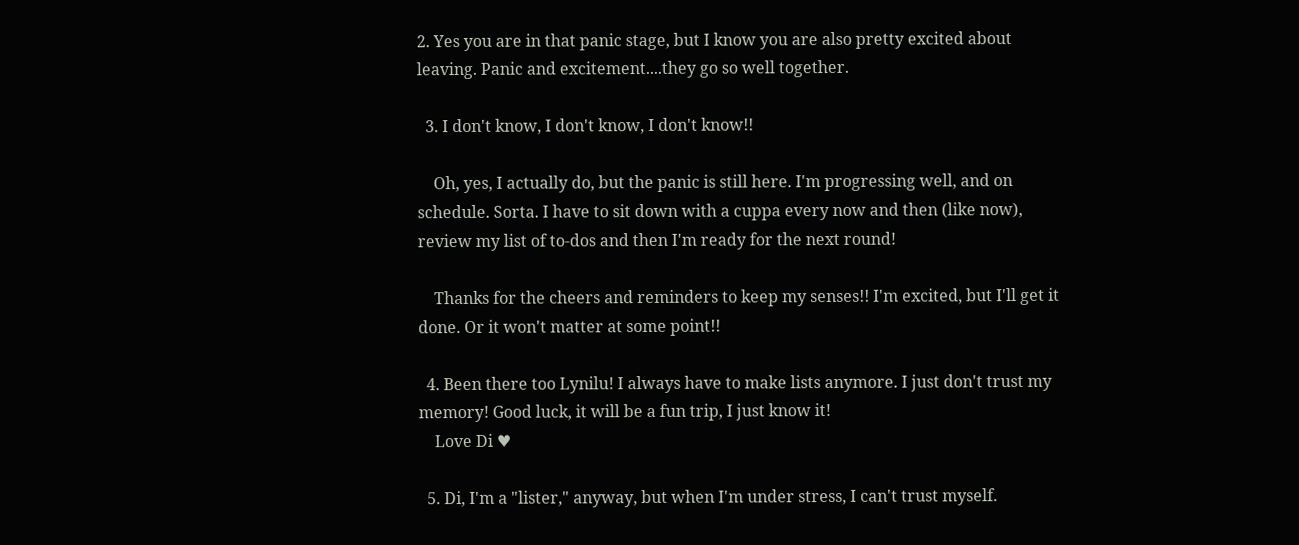2. Yes you are in that panic stage, but I know you are also pretty excited about leaving. Panic and excitement....they go so well together.

  3. I don't know, I don't know, I don't know!!

    Oh, yes, I actually do, but the panic is still here. I'm progressing well, and on schedule. Sorta. I have to sit down with a cuppa every now and then (like now), review my list of to-dos and then I'm ready for the next round!

    Thanks for the cheers and reminders to keep my senses!! I'm excited, but I'll get it done. Or it won't matter at some point!!

  4. Been there too Lynilu! I always have to make lists anymore. I just don't trust my memory! Good luck, it will be a fun trip, I just know it!
    Love Di ♥

  5. Di, I'm a "lister," anyway, but when I'm under stress, I can't trust myself.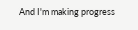And I'm making progress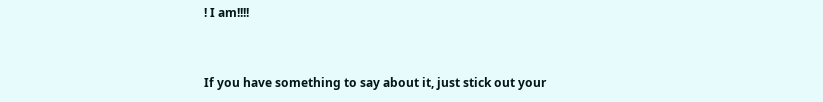! I am!!!!


If you have something to say about it, just stick out your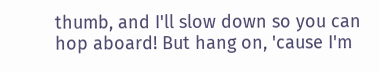thumb, and I'll slow down so you can hop aboard! But hang on, 'cause I'm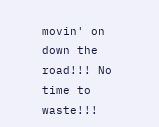movin' on down the road!!! No time to waste!!!